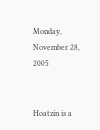Monday, November 28, 2005


Hoatzin is a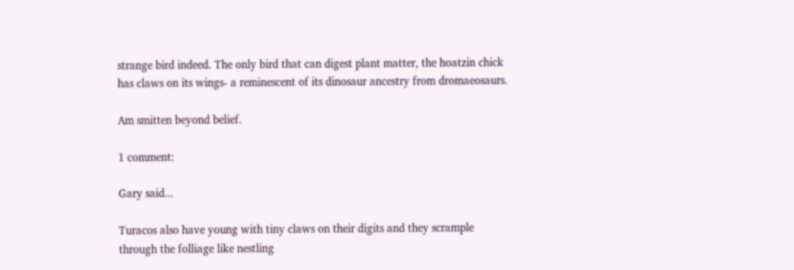strange bird indeed. The only bird that can digest plant matter, the hoatzin chick has claws on its wings- a reminescent of its dinosaur ancestry from dromaeosaurs.

Am smitten beyond belief.

1 comment:

Gary said...

Turacos also have young with tiny claws on their digits and they scrample through the folliage like nestling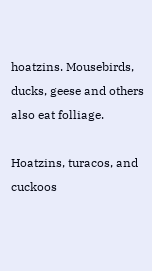hoatzins. Mousebirds, ducks, geese and others also eat folliage.

Hoatzins, turacos, and cuckoos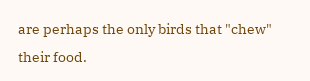are perhaps the only birds that "chew" their food.